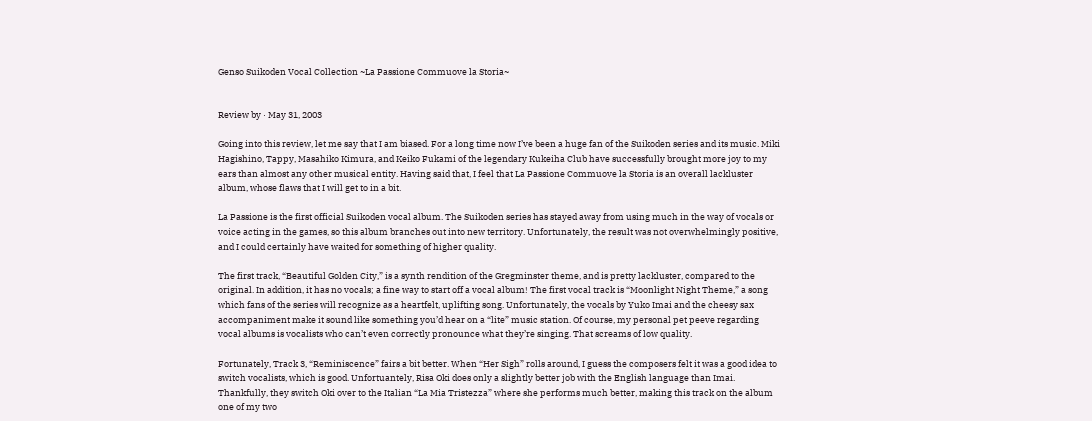Genso Suikoden Vocal Collection ~La Passione Commuove la Storia~


Review by · May 31, 2003

Going into this review, let me say that I am biased. For a long time now I’ve been a huge fan of the Suikoden series and its music. Miki Hagishino, Tappy, Masahiko Kimura, and Keiko Fukami of the legendary Kukeiha Club have successfully brought more joy to my ears than almost any other musical entity. Having said that, I feel that La Passione Commuove la Storia is an overall lackluster album, whose flaws that I will get to in a bit.

La Passione is the first official Suikoden vocal album. The Suikoden series has stayed away from using much in the way of vocals or voice acting in the games, so this album branches out into new territory. Unfortunately, the result was not overwhelmingly positive, and I could certainly have waited for something of higher quality.

The first track, “Beautiful Golden City,” is a synth rendition of the Gregminster theme, and is pretty lackluster, compared to the original. In addition, it has no vocals; a fine way to start off a vocal album! The first vocal track is “Moonlight Night Theme,” a song which fans of the series will recognize as a heartfelt, uplifting song. Unfortunately, the vocals by Yuko Imai and the cheesy sax accompaniment make it sound like something you’d hear on a “lite” music station. Of course, my personal pet peeve regarding vocal albums is vocalists who can’t even correctly pronounce what they’re singing. That screams of low quality.

Fortunately, Track 3, “Reminiscence” fairs a bit better. When “Her Sigh” rolls around, I guess the composers felt it was a good idea to switch vocalists, which is good. Unfortuantely, Risa Oki does only a slightly better job with the English language than Imai. Thankfully, they switch Oki over to the Italian “La Mia Tristezza” where she performs much better, making this track on the album one of my two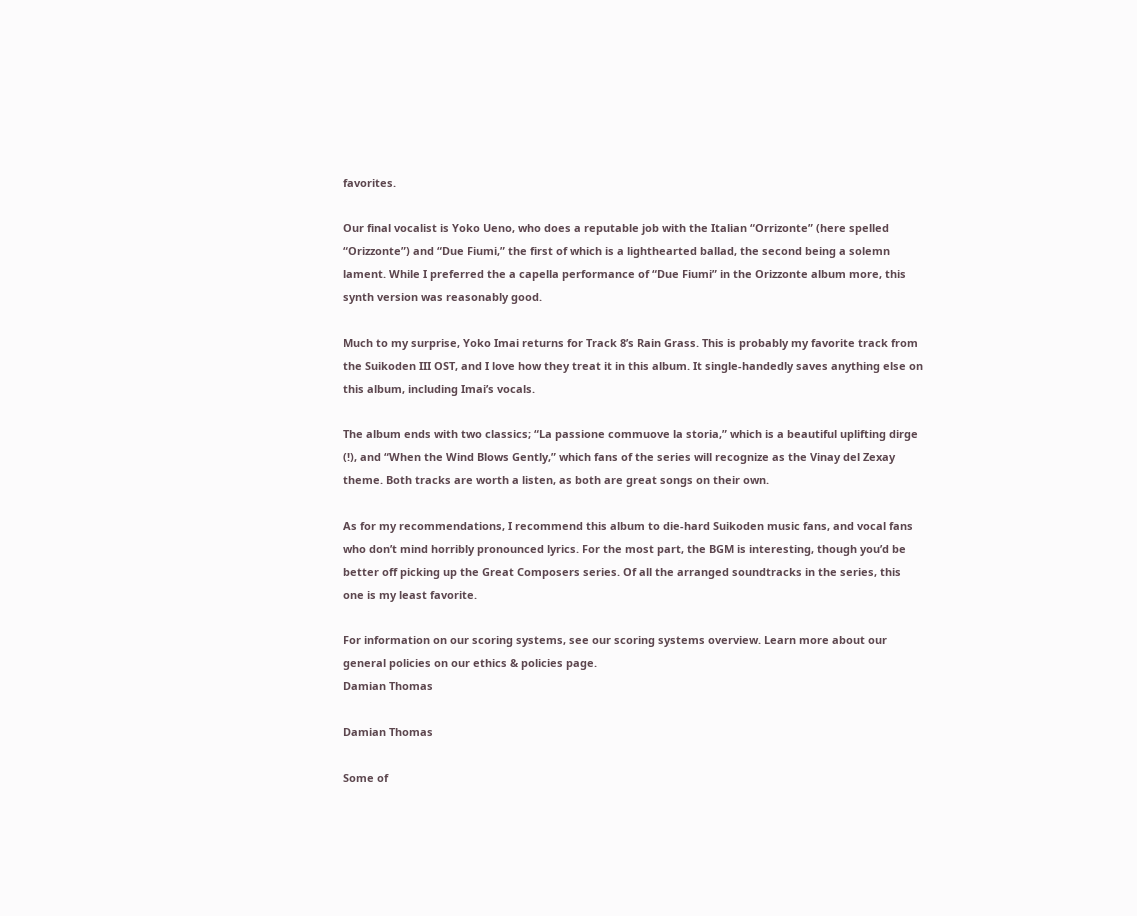favorites.

Our final vocalist is Yoko Ueno, who does a reputable job with the Italian “Orrizonte” (here spelled “Orizzonte”) and “Due Fiumi,” the first of which is a lighthearted ballad, the second being a solemn lament. While I preferred the a capella performance of “Due Fiumi” in the Orizzonte album more, this synth version was reasonably good.

Much to my surprise, Yoko Imai returns for Track 8’s Rain Grass. This is probably my favorite track from the Suikoden III OST, and I love how they treat it in this album. It single-handedly saves anything else on this album, including Imai’s vocals.

The album ends with two classics; “La passione commuove la storia,” which is a beautiful uplifting dirge (!), and “When the Wind Blows Gently,” which fans of the series will recognize as the Vinay del Zexay theme. Both tracks are worth a listen, as both are great songs on their own.

As for my recommendations, I recommend this album to die-hard Suikoden music fans, and vocal fans who don’t mind horribly pronounced lyrics. For the most part, the BGM is interesting, though you’d be better off picking up the Great Composers series. Of all the arranged soundtracks in the series, this one is my least favorite.

For information on our scoring systems, see our scoring systems overview. Learn more about our general policies on our ethics & policies page.
Damian Thomas

Damian Thomas

Some of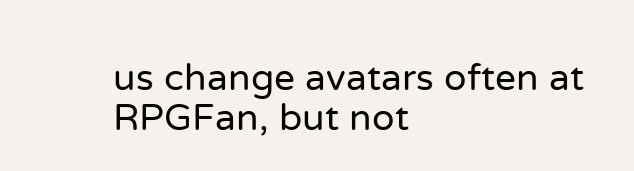us change avatars often at RPGFan, but not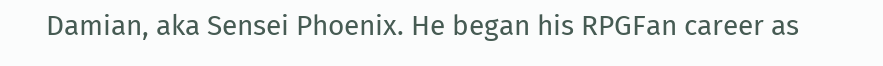Damian, aka Sensei Phoenix. He began his RPGFan career as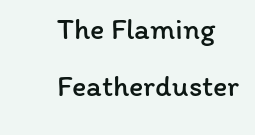The Flaming Featherduster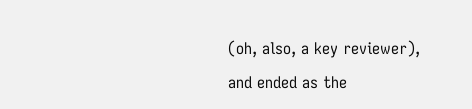(oh, also, a key reviewer), and ended as the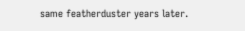same featherduster years later.